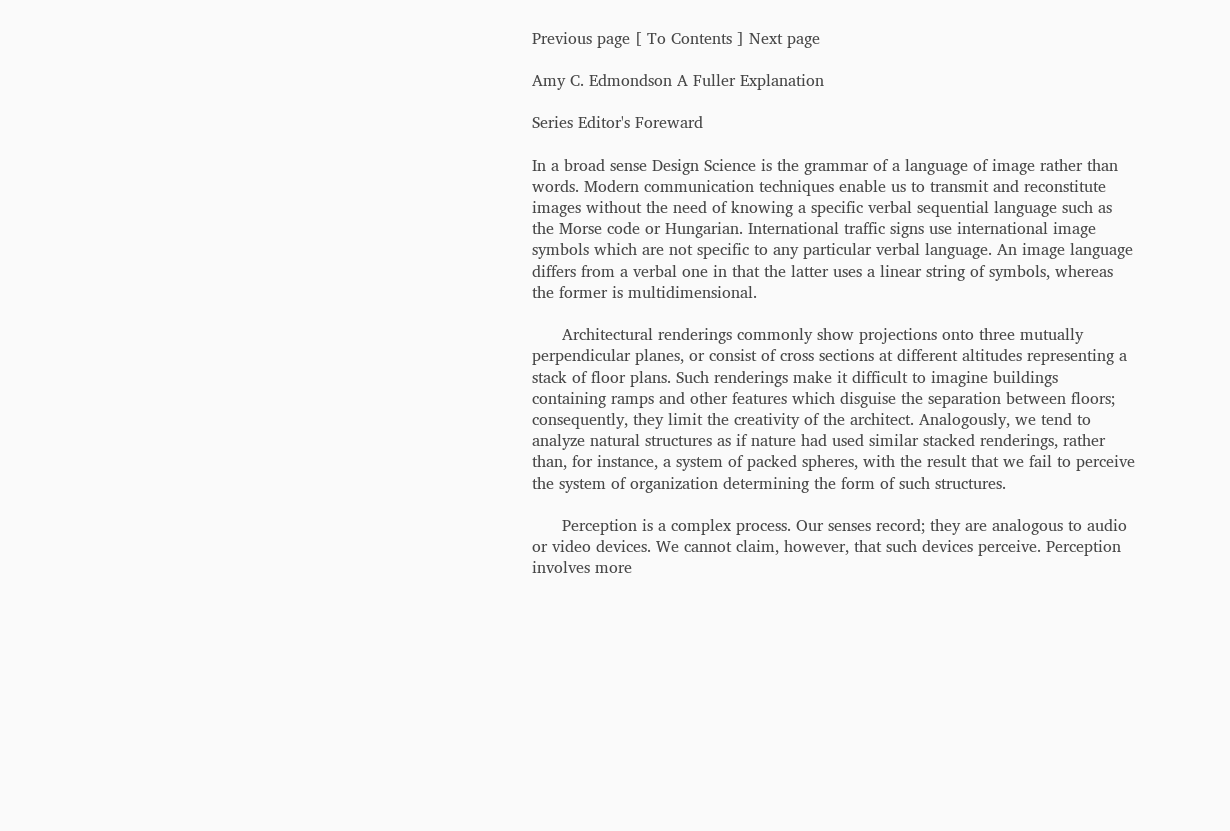Previous page [ To Contents ] Next page

Amy C. Edmondson A Fuller Explanation

Series Editor's Foreward

In a broad sense Design Science is the grammar of a language of image rather than words. Modern communication techniques enable us to transmit and reconstitute images without the need of knowing a specific verbal sequential language such as the Morse code or Hungarian. International traffic signs use international image symbols which are not specific to any particular verbal language. An image language differs from a verbal one in that the latter uses a linear string of symbols, whereas the former is multidimensional.

      Architectural renderings commonly show projections onto three mutually perpendicular planes, or consist of cross sections at different altitudes representing a stack of floor plans. Such renderings make it difficult to imagine buildings containing ramps and other features which disguise the separation between floors; consequently, they limit the creativity of the architect. Analogously, we tend to analyze natural structures as if nature had used similar stacked renderings, rather than, for instance, a system of packed spheres, with the result that we fail to perceive the system of organization determining the form of such structures.

      Perception is a complex process. Our senses record; they are analogous to audio or video devices. We cannot claim, however, that such devices perceive. Perception involves more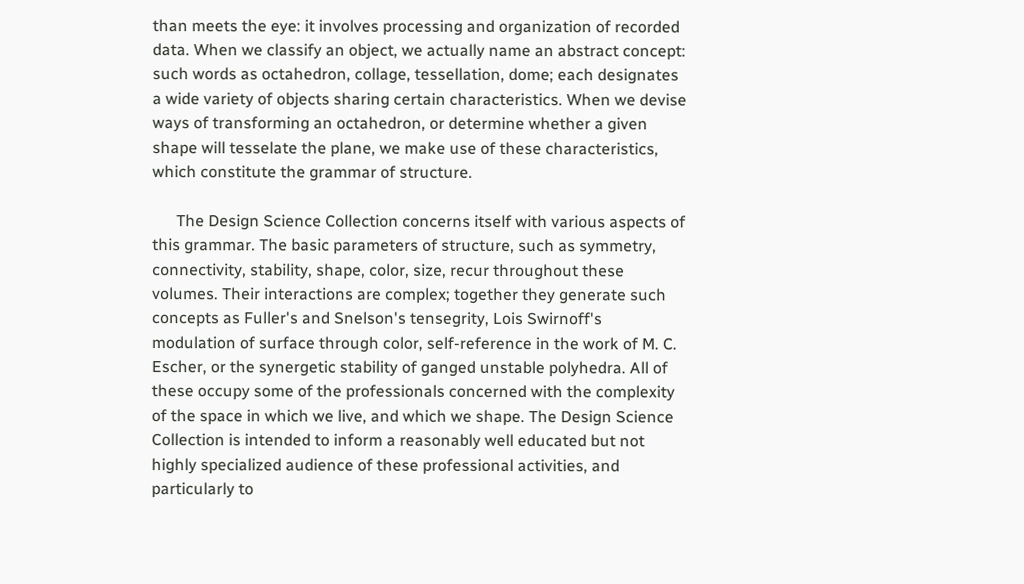than meets the eye: it involves processing and organization of recorded data. When we classify an object, we actually name an abstract concept: such words as octahedron, collage, tessellation, dome; each designates a wide variety of objects sharing certain characteristics. When we devise ways of transforming an octahedron, or determine whether a given shape will tesselate the plane, we make use of these characteristics, which constitute the grammar of structure.

      The Design Science Collection concerns itself with various aspects of this grammar. The basic parameters of structure, such as symmetry, connectivity, stability, shape, color, size, recur throughout these volumes. Their interactions are complex; together they generate such concepts as Fuller's and Snelson's tensegrity, Lois Swirnoff's modulation of surface through color, self-reference in the work of M. C. Escher, or the synergetic stability of ganged unstable polyhedra. All of these occupy some of the professionals concerned with the complexity of the space in which we live, and which we shape. The Design Science Collection is intended to inform a reasonably well educated but not highly specialized audience of these professional activities, and particularly to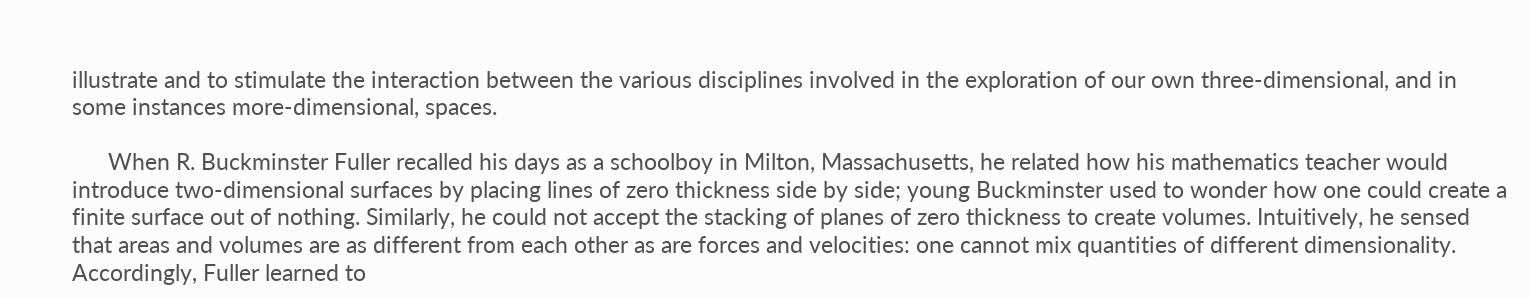illustrate and to stimulate the interaction between the various disciplines involved in the exploration of our own three-dimensional, and in some instances more-dimensional, spaces.

      When R. Buckminster Fuller recalled his days as a schoolboy in Milton, Massachusetts, he related how his mathematics teacher would introduce two-dimensional surfaces by placing lines of zero thickness side by side; young Buckminster used to wonder how one could create a finite surface out of nothing. Similarly, he could not accept the stacking of planes of zero thickness to create volumes. Intuitively, he sensed that areas and volumes are as different from each other as are forces and velocities: one cannot mix quantities of different dimensionality. Accordingly, Fuller learned to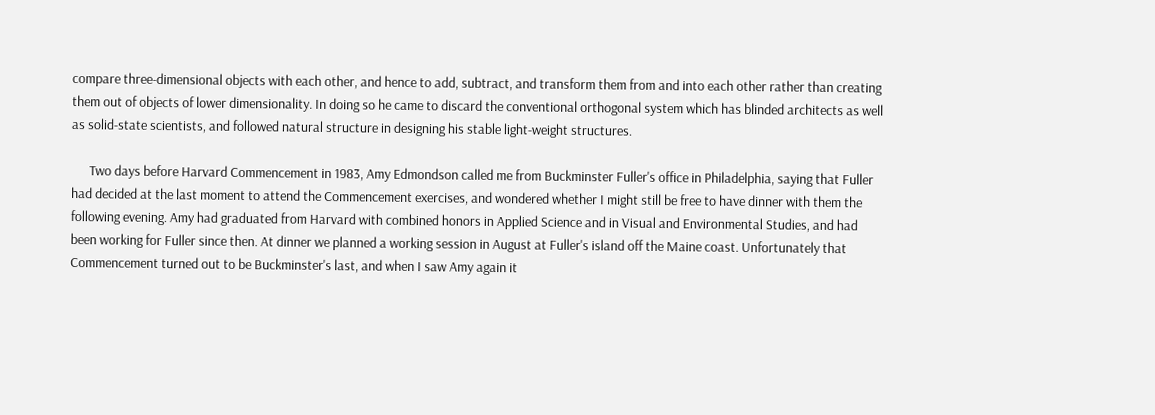compare three-dimensional objects with each other, and hence to add, subtract, and transform them from and into each other rather than creating them out of objects of lower dimensionality. In doing so he came to discard the conventional orthogonal system which has blinded architects as well as solid-state scientists, and followed natural structure in designing his stable light-weight structures.

      Two days before Harvard Commencement in 1983, Amy Edmondson called me from Buckminster Fuller's office in Philadelphia, saying that Fuller had decided at the last moment to attend the Commencement exercises, and wondered whether I might still be free to have dinner with them the following evening. Amy had graduated from Harvard with combined honors in Applied Science and in Visual and Environmental Studies, and had been working for Fuller since then. At dinner we planned a working session in August at Fuller's island off the Maine coast. Unfortunately that Commencement turned out to be Buckminster's last, and when I saw Amy again it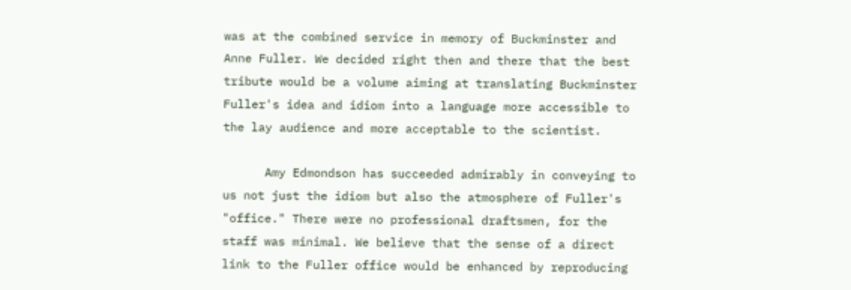was at the combined service in memory of Buckminster and Anne Fuller. We decided right then and there that the best tribute would be a volume aiming at translating Buckminster Fuller's idea and idiom into a language more accessible to the lay audience and more acceptable to the scientist.

      Amy Edmondson has succeeded admirably in conveying to us not just the idiom but also the atmosphere of Fuller's "office." There were no professional draftsmen, for the staff was minimal. We believe that the sense of a direct link to the Fuller office would be enhanced by reproducing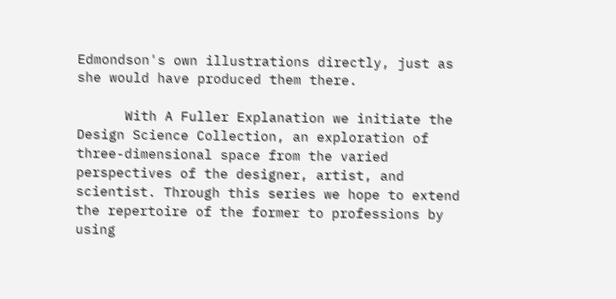Edmondson's own illustrations directly, just as she would have produced them there.

      With A Fuller Explanation we initiate the Design Science Collection, an exploration of three-dimensional space from the varied perspectives of the designer, artist, and scientist. Through this series we hope to extend the repertoire of the former to professions by using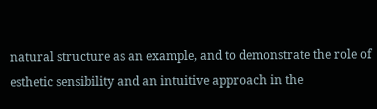natural structure as an example, and to demonstrate the role of esthetic sensibility and an intuitive approach in the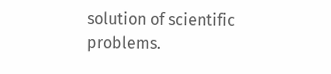solution of scientific problems.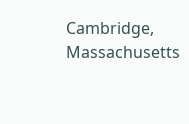Cambridge, Massachusetts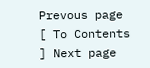Prevous page [ To Contents ] Next page